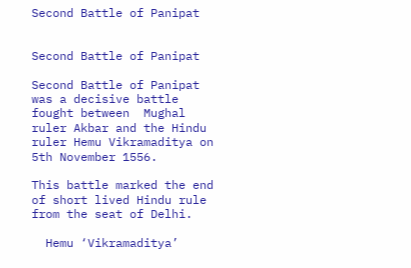Second Battle of Panipat


Second Battle of Panipat

Second Battle of Panipat was a decisive battle fought between  Mughal ruler Akbar and the Hindu ruler Hemu Vikramaditya on 5th November 1556.

This battle marked the end of short lived Hindu rule from the seat of Delhi.

  Hemu ‘Vikramaditya’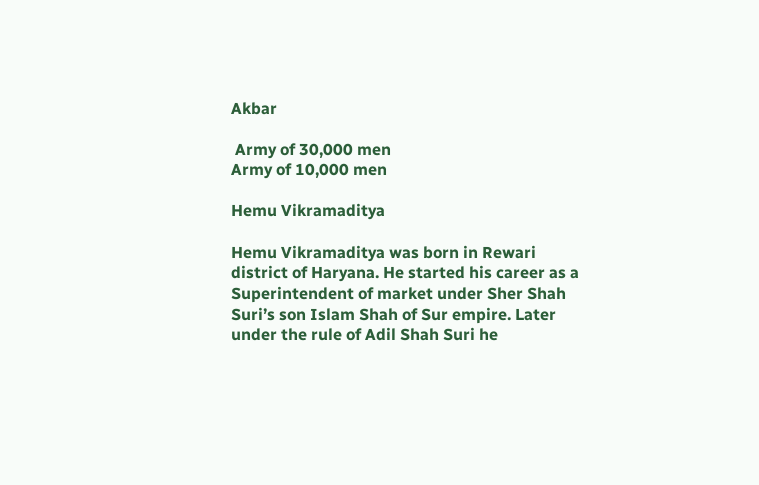Akbar

 Army of 30,000 men                                                                    Army of 10,000 men

Hemu Vikramaditya

Hemu Vikramaditya was born in Rewari district of Haryana. He started his career as a Superintendent of market under Sher Shah Suri’s son Islam Shah of Sur empire. Later under the rule of Adil Shah Suri he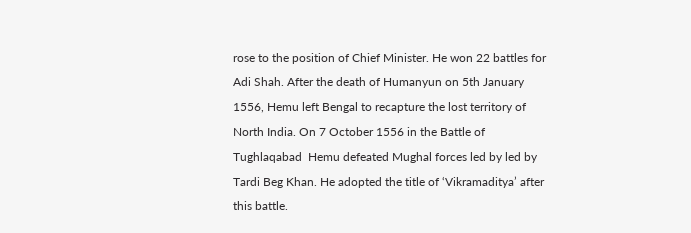rose to the position of Chief Minister. He won 22 battles for Adi Shah. After the death of Humanyun on 5th January 1556, Hemu left Bengal to recapture the lost territory of North India. On 7 October 1556 in the Battle of Tughlaqabad  Hemu defeated Mughal forces led by led by Tardi Beg Khan. He adopted the title of ‘Vikramaditya’ after this battle.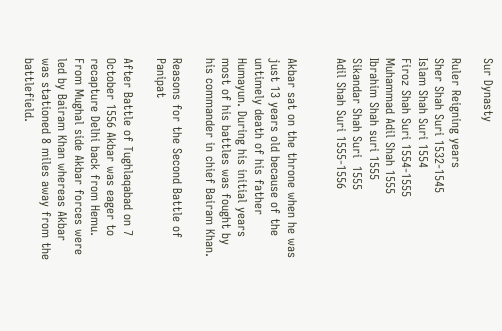Sur Dynasty

Ruler Reigning years
Sher Shah Suri 1532-1545
Islam Shah Suri 1554
Firoz Shah Suri 1554-1555
Muhammad Adil Shah 1555
Ibrahim Shah suri 1555
Sikandar Shah Suri  1555
Adil Shah Suri 1555-1556


Akbar sat on the throne when he was just 13 years old because of the untimely death of his father Humayun. During his initial years most of his battles was fought by his commander in chief Bairam Khan.

Reasons for the Second Battle of Panipat

After Battle of Tughlaqabad on 7 October 1556 Akbar was eager to recapture Delhi back from Hemu. From Mughal side Akbar forces were led by Bairam Khan whereas Akbar was stationed 8 miles away from the battlefield.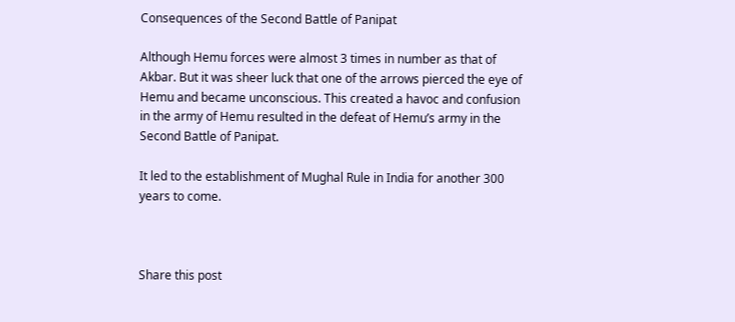Consequences of the Second Battle of Panipat

Although Hemu forces were almost 3 times in number as that of Akbar. But it was sheer luck that one of the arrows pierced the eye of Hemu and became unconscious. This created a havoc and confusion in the army of Hemu resulted in the defeat of Hemu’s army in the Second Battle of Panipat.

It led to the establishment of Mughal Rule in India for another 300 years to come.



Share this post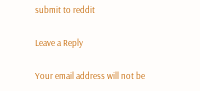submit to reddit

Leave a Reply

Your email address will not be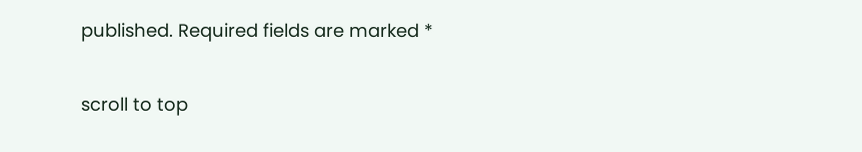published. Required fields are marked *

scroll to top